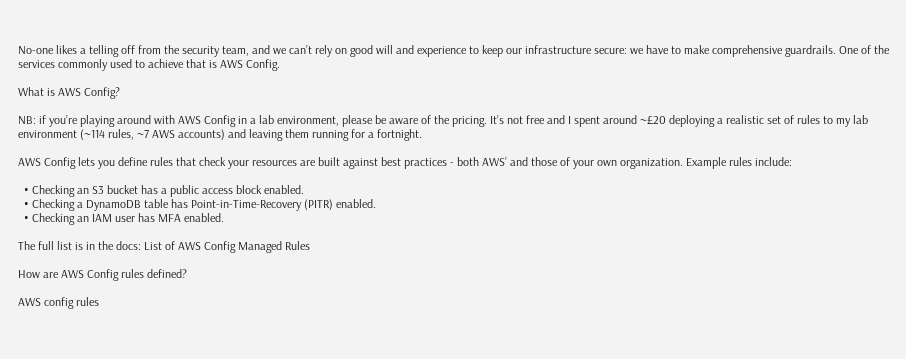No-one likes a telling off from the security team, and we can’t rely on good will and experience to keep our infrastructure secure: we have to make comprehensive guardrails. One of the services commonly used to achieve that is AWS Config.

What is AWS Config?

NB: if you’re playing around with AWS Config in a lab environment, please be aware of the pricing. It’s not free and I spent around ~£20 deploying a realistic set of rules to my lab environment (~114 rules, ~7 AWS accounts) and leaving them running for a fortnight.

AWS Config lets you define rules that check your resources are built against best practices - both AWS’ and those of your own organization. Example rules include:

  • Checking an S3 bucket has a public access block enabled.
  • Checking a DynamoDB table has Point-in-Time-Recovery (PITR) enabled.
  • Checking an IAM user has MFA enabled.

The full list is in the docs: List of AWS Config Managed Rules

How are AWS Config rules defined?

AWS config rules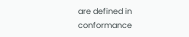are defined in conformance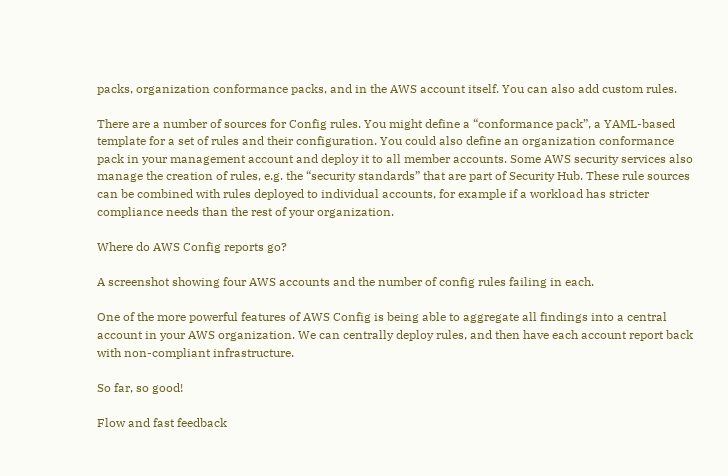packs, organization conformance packs, and in the AWS account itself. You can also add custom rules.

There are a number of sources for Config rules. You might define a “conformance pack”, a YAML-based template for a set of rules and their configuration. You could also define an organization conformance pack in your management account and deploy it to all member accounts. Some AWS security services also manage the creation of rules, e.g. the “security standards” that are part of Security Hub. These rule sources can be combined with rules deployed to individual accounts, for example if a workload has stricter compliance needs than the rest of your organization.

Where do AWS Config reports go?

A screenshot showing four AWS accounts and the number of config rules failing in each.

One of the more powerful features of AWS Config is being able to aggregate all findings into a central account in your AWS organization. We can centrally deploy rules, and then have each account report back with non-compliant infrastructure.

So far, so good!

Flow and fast feedback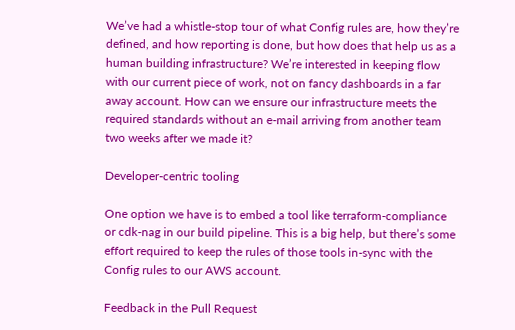We’ve had a whistle-stop tour of what Config rules are, how they’re defined, and how reporting is done, but how does that help us as a human building infrastructure? We’re interested in keeping flow with our current piece of work, not on fancy dashboards in a far away account. How can we ensure our infrastructure meets the required standards without an e-mail arriving from another team two weeks after we made it?

Developer-centric tooling

One option we have is to embed a tool like terraform-compliance or cdk-nag in our build pipeline. This is a big help, but there’s some effort required to keep the rules of those tools in-sync with the Config rules to our AWS account.

Feedback in the Pull Request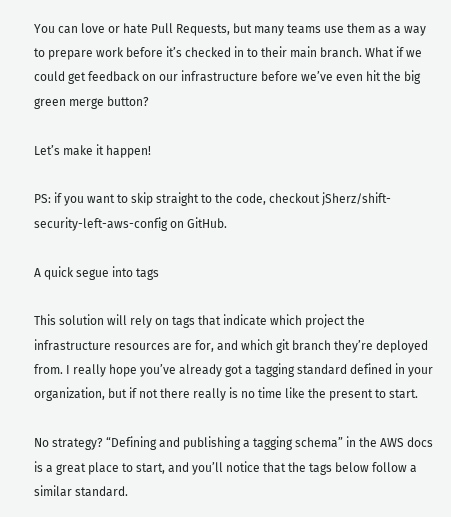You can love or hate Pull Requests, but many teams use them as a way to prepare work before it’s checked in to their main branch. What if we could get feedback on our infrastructure before we’ve even hit the big green merge button?

Let’s make it happen!

PS: if you want to skip straight to the code, checkout jSherz/shift-security-left-aws-config on GitHub.

A quick segue into tags

This solution will rely on tags that indicate which project the infrastructure resources are for, and which git branch they’re deployed from. I really hope you’ve already got a tagging standard defined in your organization, but if not there really is no time like the present to start.

No strategy? “Defining and publishing a tagging schema” in the AWS docs is a great place to start, and you’ll notice that the tags below follow a similar standard.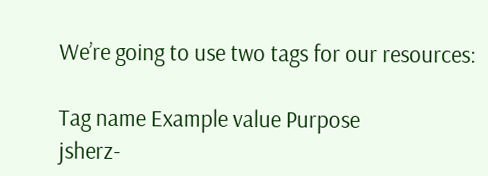We’re going to use two tags for our resources:

Tag name Example value Purpose
jsherz-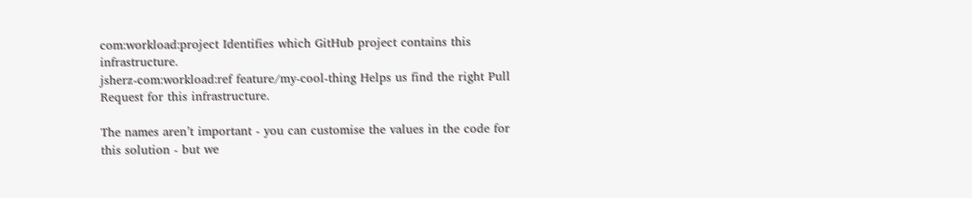com:workload:project Identifies which GitHub project contains this infrastructure.
jsherz-com:workload:ref feature/my-cool-thing Helps us find the right Pull Request for this infrastructure.

The names aren’t important - you can customise the values in the code for this solution - but we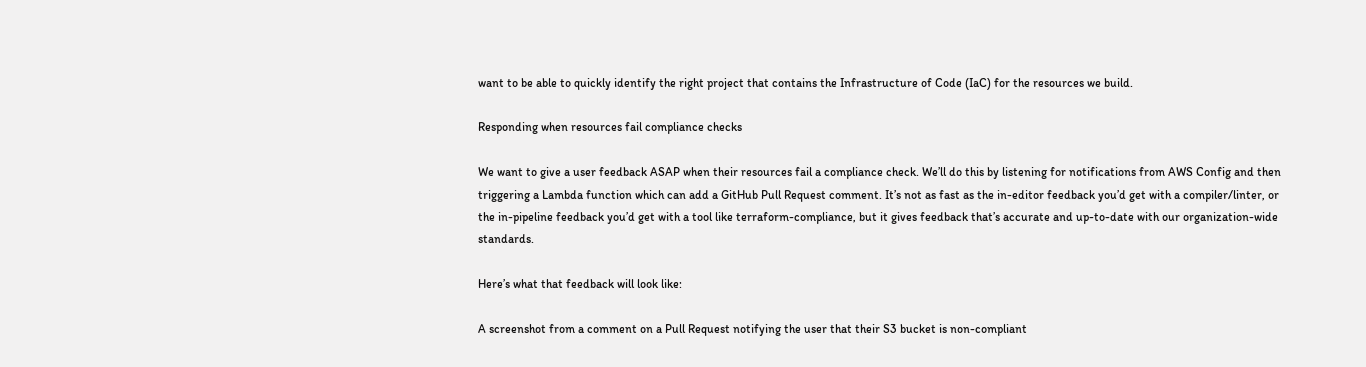want to be able to quickly identify the right project that contains the Infrastructure of Code (IaC) for the resources we build.

Responding when resources fail compliance checks

We want to give a user feedback ASAP when their resources fail a compliance check. We’ll do this by listening for notifications from AWS Config and then triggering a Lambda function which can add a GitHub Pull Request comment. It’s not as fast as the in-editor feedback you’d get with a compiler/linter, or the in-pipeline feedback you’d get with a tool like terraform-compliance, but it gives feedback that’s accurate and up-to-date with our organization-wide standards.

Here’s what that feedback will look like:

A screenshot from a comment on a Pull Request notifying the user that their S3 bucket is non-compliant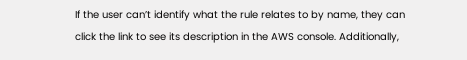If the user can’t identify what the rule relates to by name, they can click the link to see its description in the AWS console. Additionally,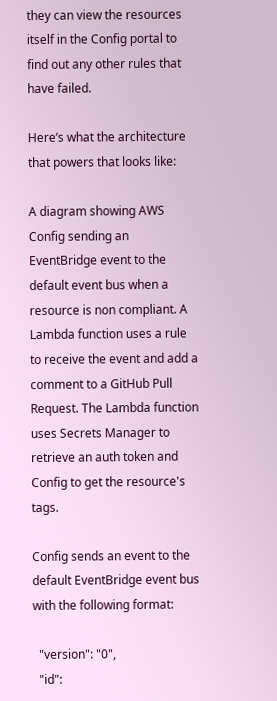they can view the resources itself in the Config portal to find out any other rules that have failed.

Here’s what the architecture that powers that looks like:

A diagram showing AWS Config sending an EventBridge event to the default event bus when a resource is non compliant. A Lambda function uses a rule to receive the event and add a comment to a GitHub Pull Request. The Lambda function uses Secrets Manager to retrieve an auth token and Config to get the resource's tags.

Config sends an event to the default EventBridge event bus with the following format:

  "version": "0",
  "id":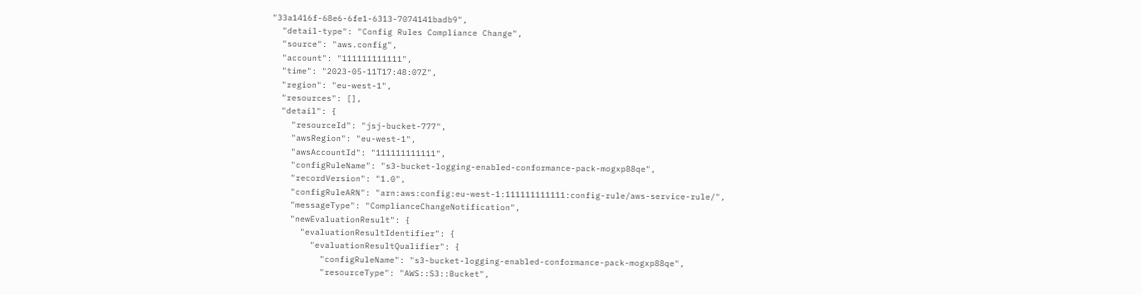"33a1416f-68e6-6fe1-6313-7074141badb9",
  "detail-type": "Config Rules Compliance Change",
  "source": "aws.config",
  "account": "111111111111",
  "time": "2023-05-11T17:48:07Z",
  "region": "eu-west-1",
  "resources": [],
  "detail": {
    "resourceId": "jsj-bucket-777",
    "awsRegion": "eu-west-1",
    "awsAccountId": "111111111111",
    "configRuleName": "s3-bucket-logging-enabled-conformance-pack-mogxp88qe",
    "recordVersion": "1.0",
    "configRuleARN": "arn:aws:config:eu-west-1:111111111111:config-rule/aws-service-rule/",
    "messageType": "ComplianceChangeNotification",
    "newEvaluationResult": {
      "evaluationResultIdentifier": {
        "evaluationResultQualifier": {
          "configRuleName": "s3-bucket-logging-enabled-conformance-pack-mogxp88qe",
          "resourceType": "AWS::S3::Bucket",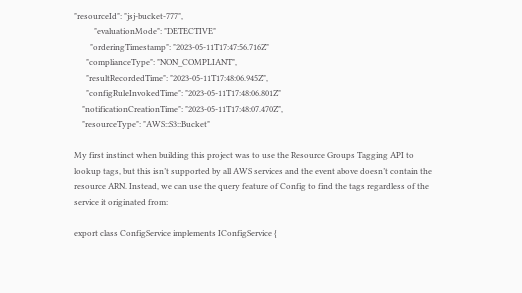"resourceId": "jsj-bucket-777",
          "evaluationMode": "DETECTIVE"
        "orderingTimestamp": "2023-05-11T17:47:56.716Z"
      "complianceType": "NON_COMPLIANT",
      "resultRecordedTime": "2023-05-11T17:48:06.945Z",
      "configRuleInvokedTime": "2023-05-11T17:48:06.801Z"
    "notificationCreationTime": "2023-05-11T17:48:07.470Z",
    "resourceType": "AWS::S3::Bucket"

My first instinct when building this project was to use the Resource Groups Tagging API to lookup tags, but this isn’t supported by all AWS services and the event above doesn’t contain the resource ARN. Instead, we can use the query feature of Config to find the tags regardless of the service it originated from:

export class ConfigService implements IConfigService {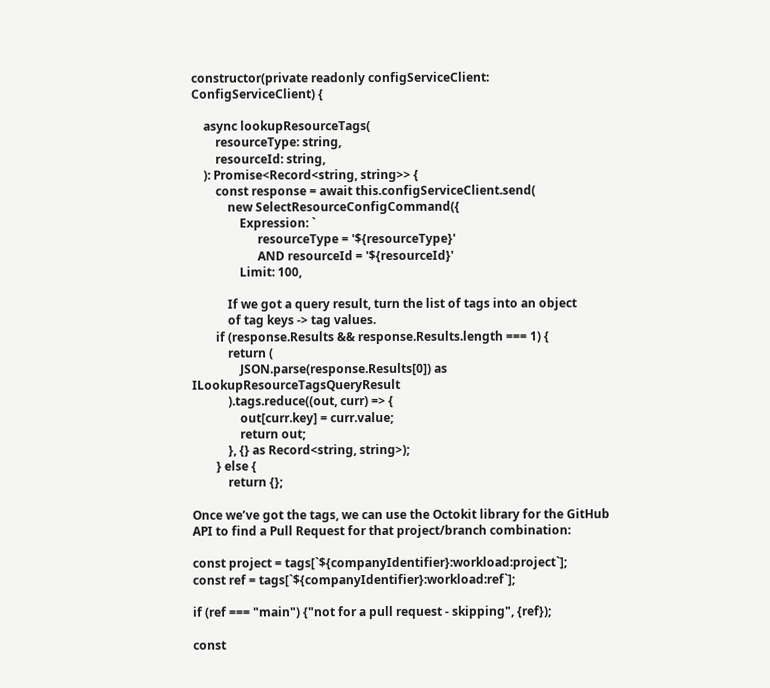constructor(private readonly configServiceClient: ConfigServiceClient) {

    async lookupResourceTags(
        resourceType: string,
        resourceId: string,
    ): Promise<Record<string, string>> {
        const response = await this.configServiceClient.send(
            new SelectResourceConfigCommand({
                Expression: `
                      resourceType = '${resourceType}'
                      AND resourceId = '${resourceId}'
                Limit: 100,

            If we got a query result, turn the list of tags into an object
            of tag keys -> tag values.
        if (response.Results && response.Results.length === 1) {
            return (
                JSON.parse(response.Results[0]) as ILookupResourceTagsQueryResult
            ).tags.reduce((out, curr) => {
                out[curr.key] = curr.value;
                return out;
            }, {} as Record<string, string>);
        } else {
            return {};

Once we’ve got the tags, we can use the Octokit library for the GitHub API to find a Pull Request for that project/branch combination:

const project = tags[`${companyIdentifier}:workload:project`];
const ref = tags[`${companyIdentifier}:workload:ref`];

if (ref === "main") {"not for a pull request - skipping", {ref});

const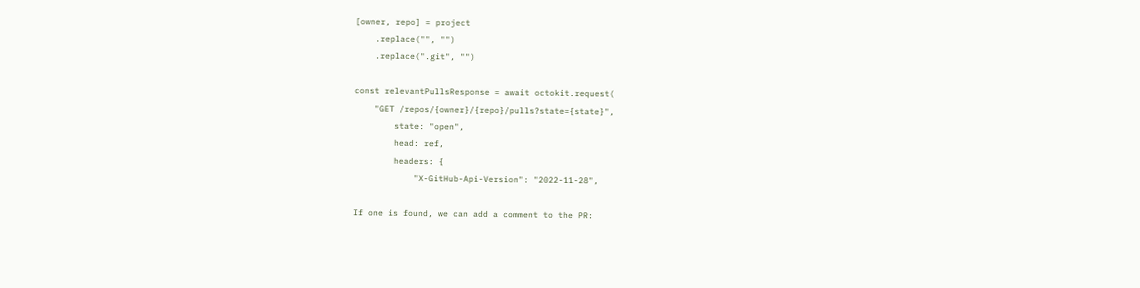[owner, repo] = project
    .replace("", "")
    .replace(".git", "")

const relevantPullsResponse = await octokit.request(
    "GET /repos/{owner}/{repo}/pulls?state={state}",
        state: "open",
        head: ref,
        headers: {
            "X-GitHub-Api-Version": "2022-11-28",

If one is found, we can add a comment to the PR: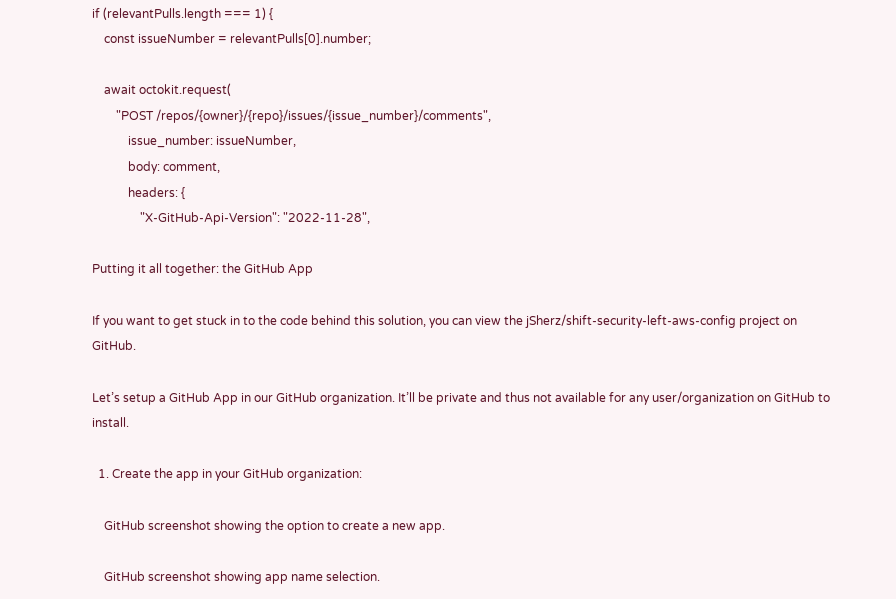if (relevantPulls.length === 1) {
    const issueNumber = relevantPulls[0].number;

    await octokit.request(
        "POST /repos/{owner}/{repo}/issues/{issue_number}/comments",
            issue_number: issueNumber,
            body: comment,
            headers: {
                "X-GitHub-Api-Version": "2022-11-28",

Putting it all together: the GitHub App

If you want to get stuck in to the code behind this solution, you can view the jSherz/shift-security-left-aws-config project on GitHub.

Let’s setup a GitHub App in our GitHub organization. It’ll be private and thus not available for any user/organization on GitHub to install.

  1. Create the app in your GitHub organization:

    GitHub screenshot showing the option to create a new app.

    GitHub screenshot showing app name selection.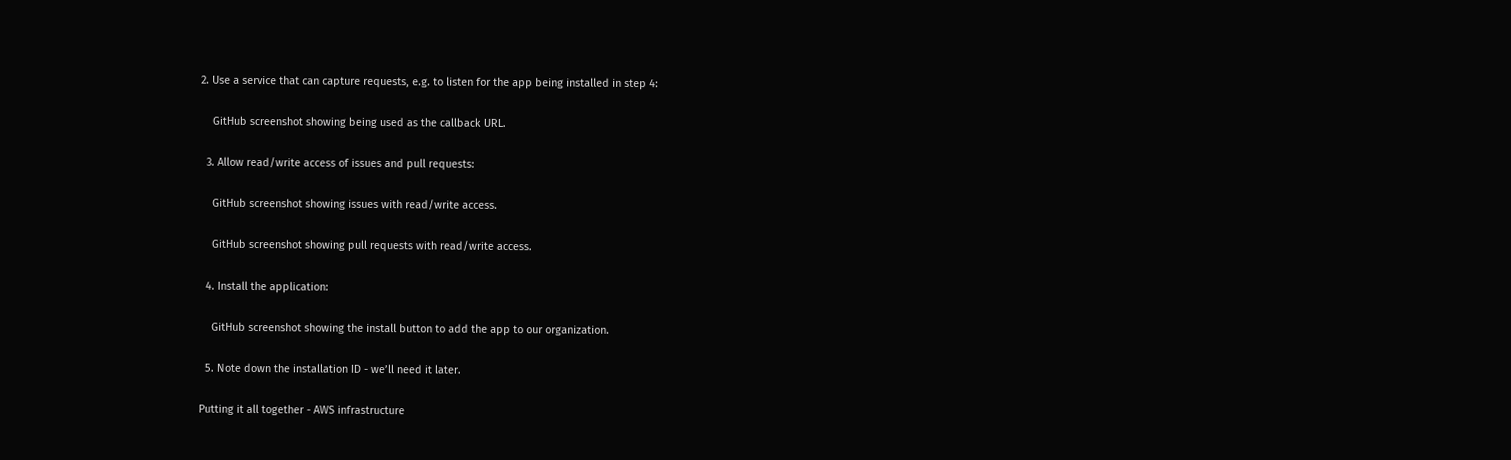2. Use a service that can capture requests, e.g. to listen for the app being installed in step 4:

    GitHub screenshot showing being used as the callback URL.

  3. Allow read/write access of issues and pull requests:

    GitHub screenshot showing issues with read/write access.

    GitHub screenshot showing pull requests with read/write access.

  4. Install the application:

    GitHub screenshot showing the install button to add the app to our organization.

  5. Note down the installation ID - we’ll need it later.

Putting it all together - AWS infrastructure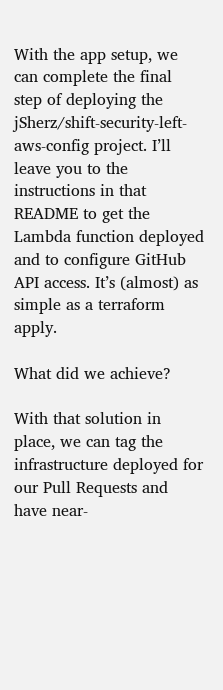With the app setup, we can complete the final step of deploying the jSherz/shift-security-left-aws-config project. I’ll leave you to the instructions in that README to get the Lambda function deployed and to configure GitHub API access. It’s (almost) as simple as a terraform apply.

What did we achieve?

With that solution in place, we can tag the infrastructure deployed for our Pull Requests and have near-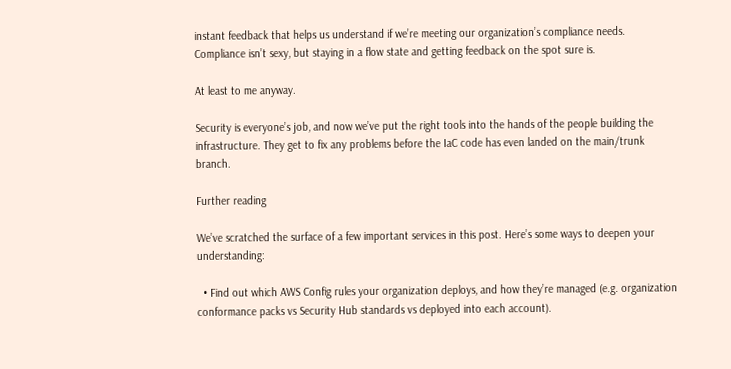instant feedback that helps us understand if we’re meeting our organization’s compliance needs. Compliance isn’t sexy, but staying in a flow state and getting feedback on the spot sure is.

At least to me anyway.

Security is everyone’s job, and now we’ve put the right tools into the hands of the people building the infrastructure. They get to fix any problems before the IaC code has even landed on the main/trunk branch.

Further reading

We’ve scratched the surface of a few important services in this post. Here’s some ways to deepen your understanding:

  • Find out which AWS Config rules your organization deploys, and how they’re managed (e.g. organization conformance packs vs Security Hub standards vs deployed into each account).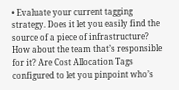• Evaluate your current tagging strategy. Does it let you easily find the source of a piece of infrastructure? How about the team that’s responsible for it? Are Cost Allocation Tags configured to let you pinpoint who’s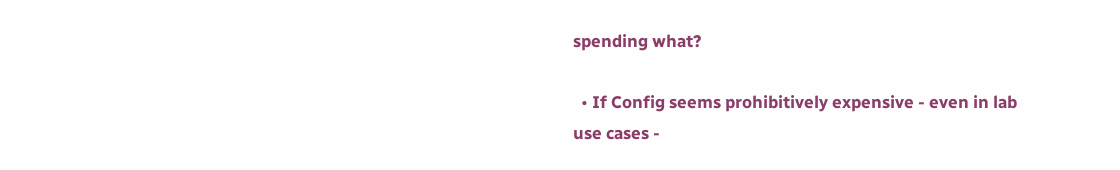spending what?

  • If Config seems prohibitively expensive - even in lab use cases -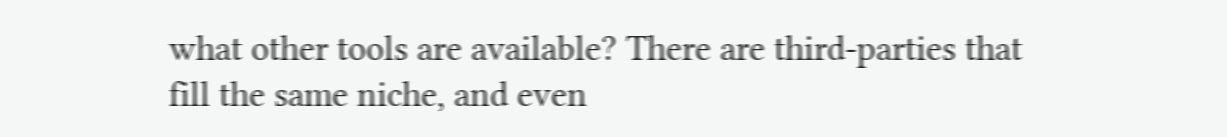what other tools are available? There are third-parties that fill the same niche, and even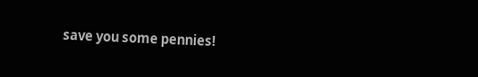save you some pennies!